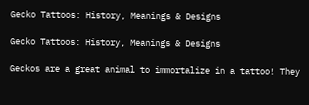Gecko Tattoos: History, Meanings & Designs

Gecko Tattoos: History, Meanings & Designs

Geckos are a great animal to immortalize in a tattoo! They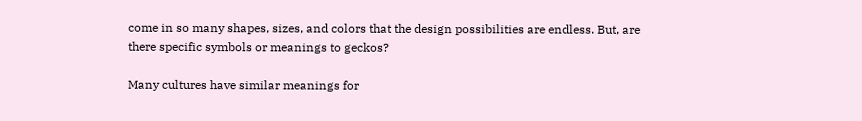come in so many shapes, sizes, and colors that the design possibilities are endless. But, are there specific symbols or meanings to geckos?

Many cultures have similar meanings for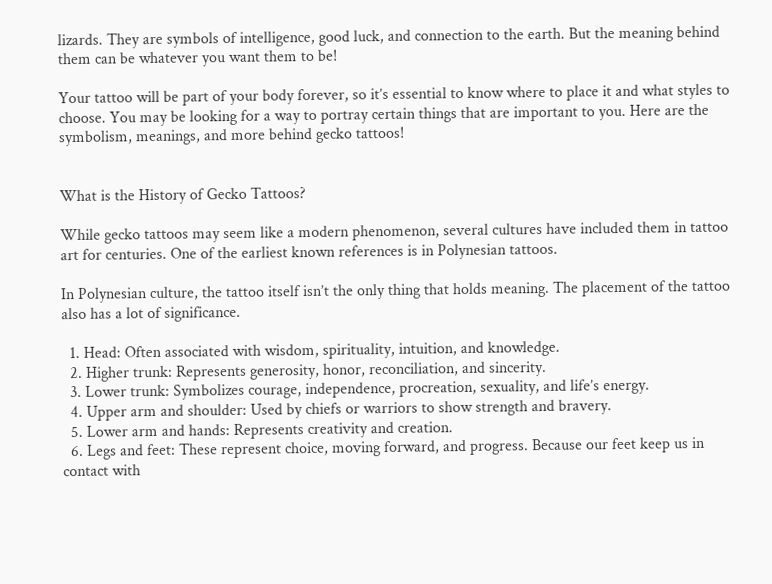lizards. They are symbols of intelligence, good luck, and connection to the earth. But the meaning behind them can be whatever you want them to be!

Your tattoo will be part of your body forever, so it’s essential to know where to place it and what styles to choose. You may be looking for a way to portray certain things that are important to you. Here are the symbolism, meanings, and more behind gecko tattoos!


What is the History of Gecko Tattoos?

While gecko tattoos may seem like a modern phenomenon, several cultures have included them in tattoo art for centuries. One of the earliest known references is in Polynesian tattoos.

In Polynesian culture, the tattoo itself isn’t the only thing that holds meaning. The placement of the tattoo also has a lot of significance.

  1. Head: Often associated with wisdom, spirituality, intuition, and knowledge.
  2. Higher trunk: Represents generosity, honor, reconciliation, and sincerity.
  3. Lower trunk: Symbolizes courage, independence, procreation, sexuality, and life’s energy.
  4. Upper arm and shoulder: Used by chiefs or warriors to show strength and bravery.
  5. Lower arm and hands: Represents creativity and creation.
  6. Legs and feet: These represent choice, moving forward, and progress. Because our feet keep us in contact with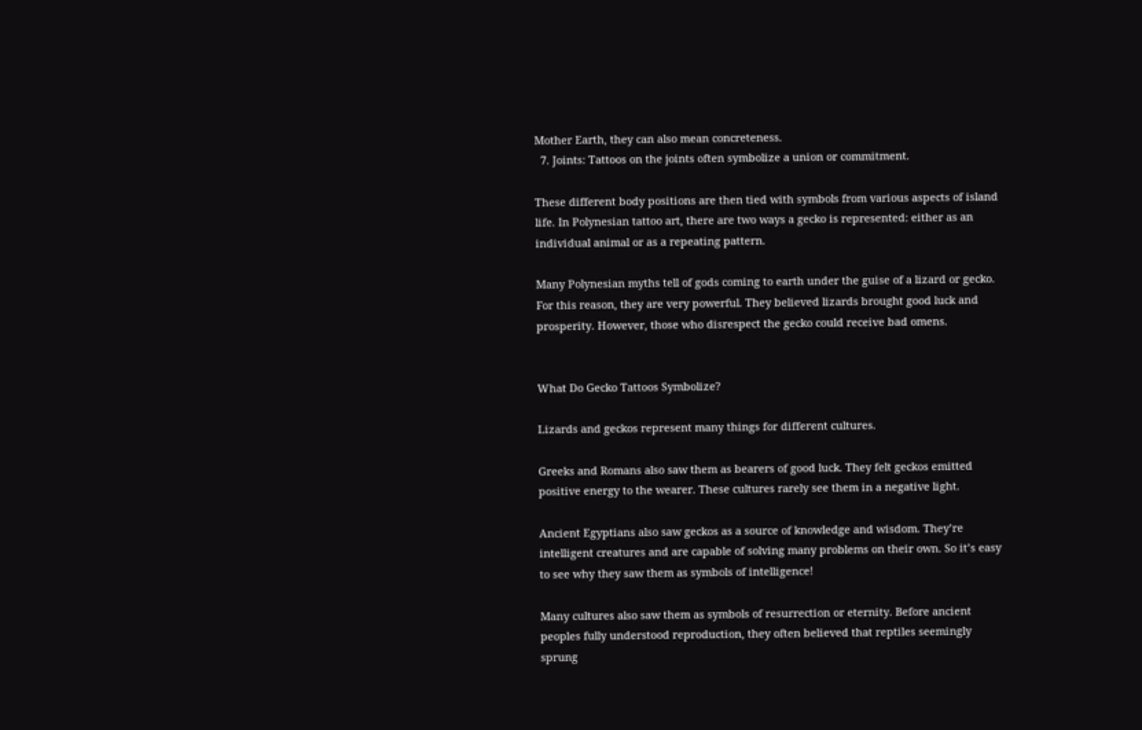Mother Earth, they can also mean concreteness.
  7. Joints: Tattoos on the joints often symbolize a union or commitment.

These different body positions are then tied with symbols from various aspects of island life. In Polynesian tattoo art, there are two ways a gecko is represented: either as an individual animal or as a repeating pattern.

Many Polynesian myths tell of gods coming to earth under the guise of a lizard or gecko. For this reason, they are very powerful. They believed lizards brought good luck and prosperity. However, those who disrespect the gecko could receive bad omens.


What Do Gecko Tattoos Symbolize?

Lizards and geckos represent many things for different cultures.

Greeks and Romans also saw them as bearers of good luck. They felt geckos emitted positive energy to the wearer. These cultures rarely see them in a negative light.

Ancient Egyptians also saw geckos as a source of knowledge and wisdom. They’re intelligent creatures and are capable of solving many problems on their own. So it’s easy to see why they saw them as symbols of intelligence!

Many cultures also saw them as symbols of resurrection or eternity. Before ancient peoples fully understood reproduction, they often believed that reptiles seemingly sprung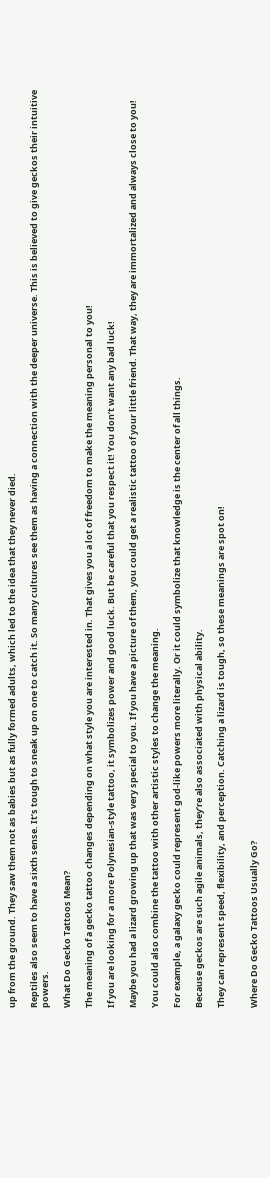up from the ground. They saw them not as babies but as fully formed adults, which led to the idea that they never died.

Reptiles also seem to have a sixth sense. It’s tough to sneak up on one to catch it. So many cultures see them as having a connection with the deeper universe. This is believed to give geckos their intuitive powers.

What Do Gecko Tattoos Mean?

The meaning of a gecko tattoo changes depending on what style you are interested in. That gives you a lot of freedom to make the meaning personal to you!

If you are looking for a more Polynesian-style tattoo, it symbolizes power and good luck. But be careful that you respect it! You don’t want any bad luck!

Maybe you had a lizard growing up that was very special to you. If you have a picture of them, you could get a realistic tattoo of your little friend. That way, they are immortalized and always close to you!

You could also combine the tattoo with other artistic styles to change the meaning.

For example, a galaxy gecko could represent god-like powers more literally. Or it could symbolize that knowledge is the center of all things.

Because geckos are such agile animals, they’re also associated with physical ability.

They can represent speed, flexibility, and perception. Catching a lizard is tough, so these meanings are spot on!


Where Do Gecko Tattoos Usually Go?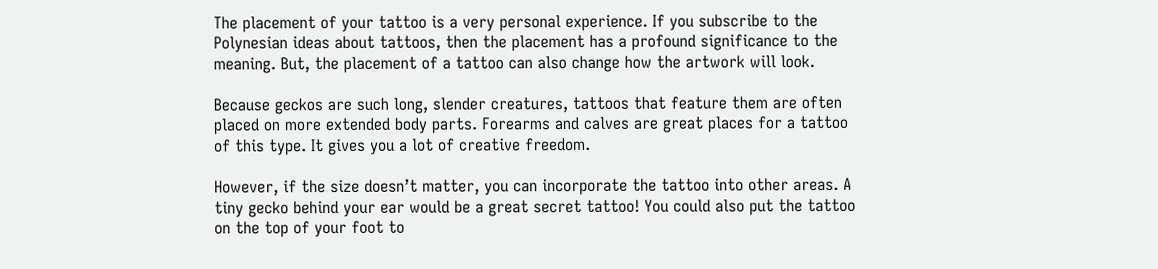The placement of your tattoo is a very personal experience. If you subscribe to the Polynesian ideas about tattoos, then the placement has a profound significance to the meaning. But, the placement of a tattoo can also change how the artwork will look.

Because geckos are such long, slender creatures, tattoos that feature them are often placed on more extended body parts. Forearms and calves are great places for a tattoo of this type. It gives you a lot of creative freedom.

However, if the size doesn’t matter, you can incorporate the tattoo into other areas. A tiny gecko behind your ear would be a great secret tattoo! You could also put the tattoo on the top of your foot to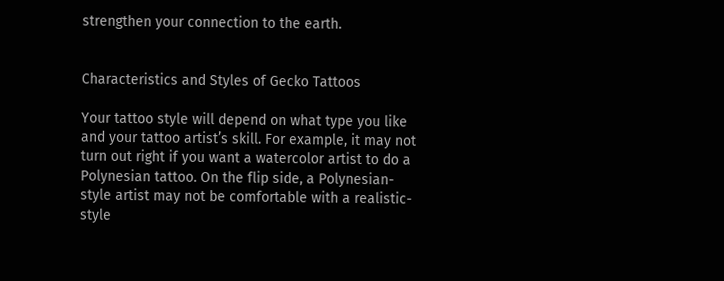strengthen your connection to the earth.


Characteristics and Styles of Gecko Tattoos

Your tattoo style will depend on what type you like and your tattoo artist’s skill. For example, it may not turn out right if you want a watercolor artist to do a Polynesian tattoo. On the flip side, a Polynesian-style artist may not be comfortable with a realistic-style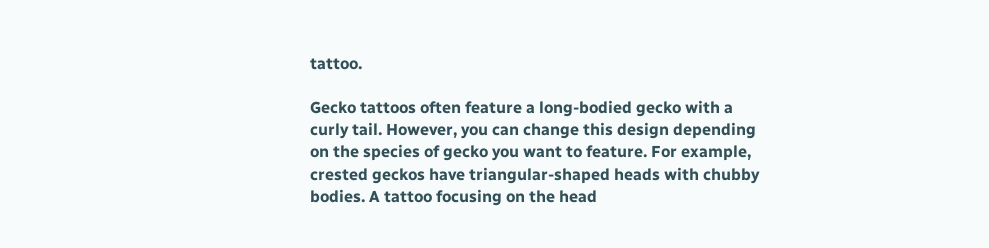tattoo.

Gecko tattoos often feature a long-bodied gecko with a curly tail. However, you can change this design depending on the species of gecko you want to feature. For example, crested geckos have triangular-shaped heads with chubby bodies. A tattoo focusing on the head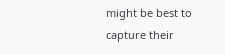might be best to capture their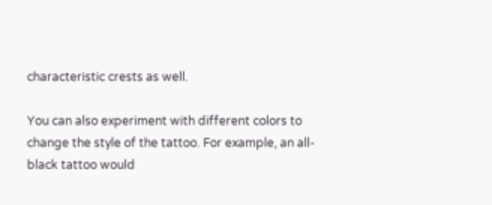characteristic crests as well.

You can also experiment with different colors to change the style of the tattoo. For example, an all-black tattoo would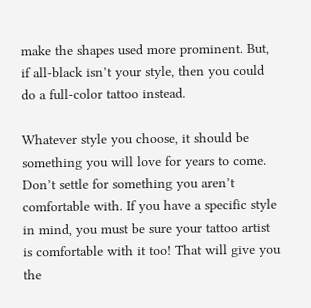make the shapes used more prominent. But, if all-black isn’t your style, then you could do a full-color tattoo instead.

Whatever style you choose, it should be something you will love for years to come. Don’t settle for something you aren’t comfortable with. If you have a specific style in mind, you must be sure your tattoo artist is comfortable with it too! That will give you the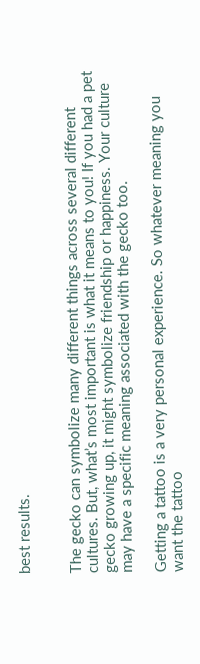best results.


The gecko can symbolize many different things across several different cultures. But, what’s most important is what it means to you! If you had a pet gecko growing up, it might symbolize friendship or happiness. Your culture may have a specific meaning associated with the gecko too.

Getting a tattoo is a very personal experience. So whatever meaning you want the tattoo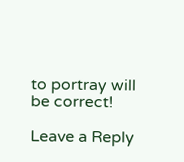to portray will be correct!

Leave a Reply